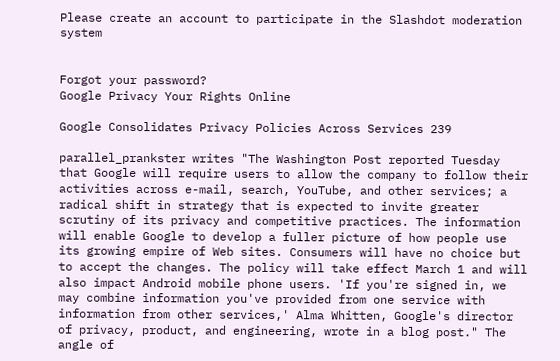Please create an account to participate in the Slashdot moderation system


Forgot your password?
Google Privacy Your Rights Online

Google Consolidates Privacy Policies Across Services 239

parallel_prankster writes "The Washington Post reported Tuesday that Google will require users to allow the company to follow their activities across e-mail, search, YouTube, and other services; a radical shift in strategy that is expected to invite greater scrutiny of its privacy and competitive practices. The information will enable Google to develop a fuller picture of how people use its growing empire of Web sites. Consumers will have no choice but to accept the changes. The policy will take effect March 1 and will also impact Android mobile phone users. 'If you're signed in, we may combine information you've provided from one service with information from other services,' Alma Whitten, Google's director of privacy, product, and engineering, wrote in a blog post." The angle of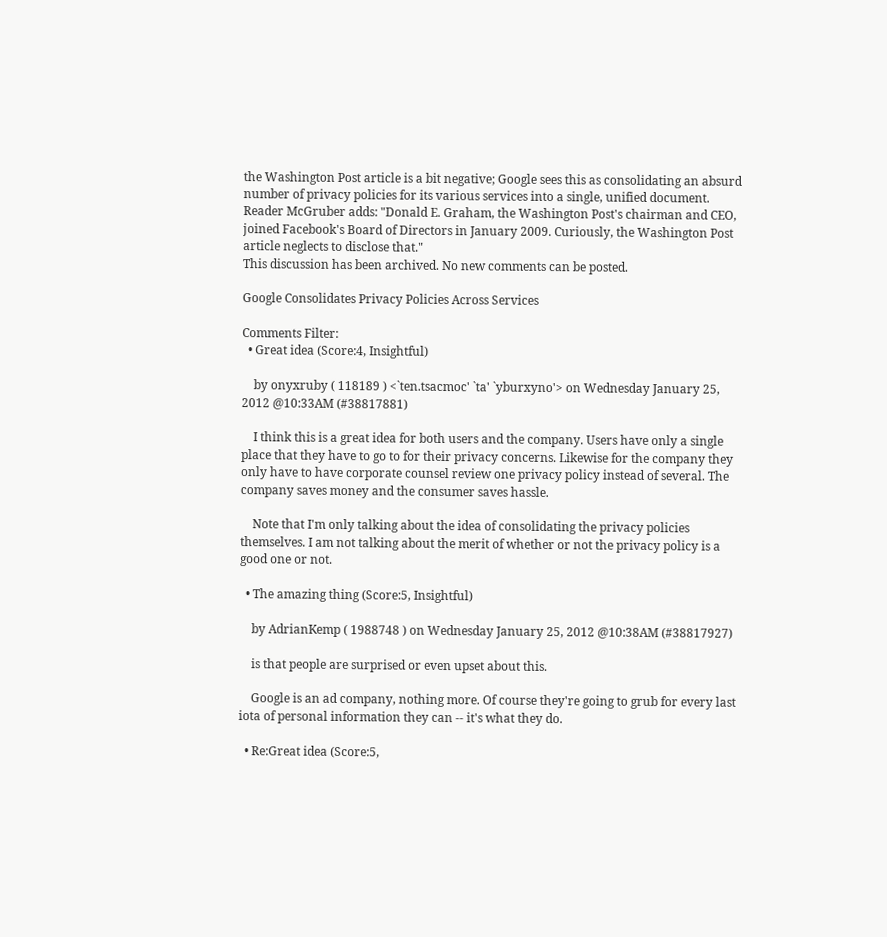the Washington Post article is a bit negative; Google sees this as consolidating an absurd number of privacy policies for its various services into a single, unified document. Reader McGruber adds: "Donald E. Graham, the Washington Post's chairman and CEO, joined Facebook's Board of Directors in January 2009. Curiously, the Washington Post article neglects to disclose that."
This discussion has been archived. No new comments can be posted.

Google Consolidates Privacy Policies Across Services

Comments Filter:
  • Great idea (Score:4, Insightful)

    by onyxruby ( 118189 ) <`ten.tsacmoc' `ta' `yburxyno'> on Wednesday January 25, 2012 @10:33AM (#38817881)

    I think this is a great idea for both users and the company. Users have only a single place that they have to go to for their privacy concerns. Likewise for the company they only have to have corporate counsel review one privacy policy instead of several. The company saves money and the consumer saves hassle.

    Note that I'm only talking about the idea of consolidating the privacy policies themselves. I am not talking about the merit of whether or not the privacy policy is a good one or not.

  • The amazing thing (Score:5, Insightful)

    by AdrianKemp ( 1988748 ) on Wednesday January 25, 2012 @10:38AM (#38817927)

    is that people are surprised or even upset about this.

    Google is an ad company, nothing more. Of course they're going to grub for every last iota of personal information they can -- it's what they do.

  • Re:Great idea (Score:5,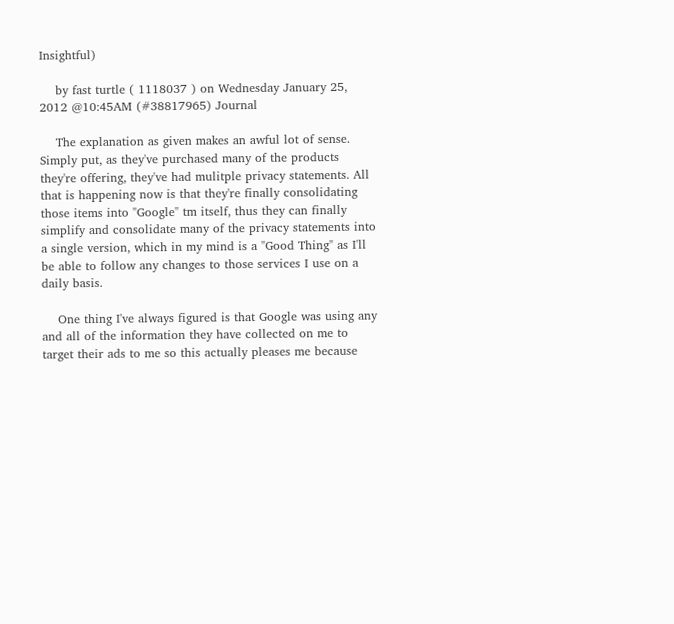Insightful)

    by fast turtle ( 1118037 ) on Wednesday January 25, 2012 @10:45AM (#38817965) Journal

    The explanation as given makes an awful lot of sense. Simply put, as they've purchased many of the products they're offering, they've had mulitple privacy statements. All that is happening now is that they're finally consolidating those items into "Google" tm itself, thus they can finally simplify and consolidate many of the privacy statements into a single version, which in my mind is a "Good Thing" as I'll be able to follow any changes to those services I use on a daily basis.

    One thing I've always figured is that Google was using any and all of the information they have collected on me to target their ads to me so this actually pleases me because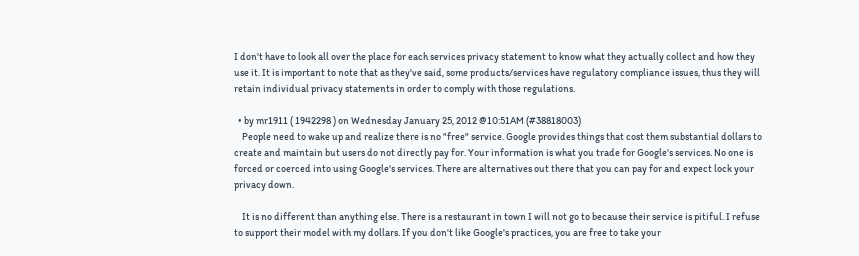I don't have to look all over the place for each services privacy statement to know what they actually collect and how they use it. It is important to note that as they've said, some products/services have regulatory compliance issues, thus they will retain individual privacy statements in order to comply with those regulations.

  • by mr1911 ( 1942298 ) on Wednesday January 25, 2012 @10:51AM (#38818003)
    People need to wake up and realize there is no "free" service. Google provides things that cost them substantial dollars to create and maintain but users do not directly pay for. Your information is what you trade for Google's services. No one is forced or coerced into using Google's services. There are alternatives out there that you can pay for and expect lock your privacy down.

    It is no different than anything else. There is a restaurant in town I will not go to because their service is pitiful. I refuse to support their model with my dollars. If you don't like Google's practices, you are free to take your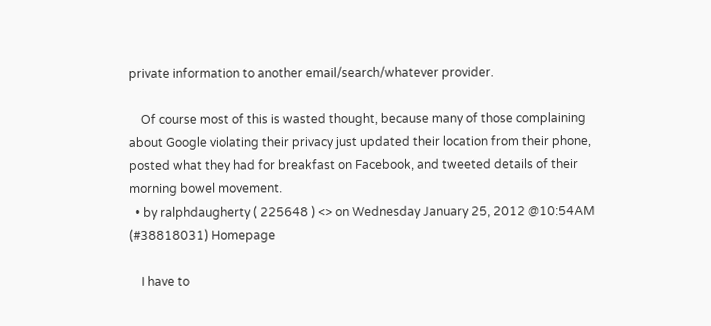private information to another email/search/whatever provider.

    Of course most of this is wasted thought, because many of those complaining about Google violating their privacy just updated their location from their phone, posted what they had for breakfast on Facebook, and tweeted details of their morning bowel movement.
  • by ralphdaugherty ( 225648 ) <> on Wednesday January 25, 2012 @10:54AM (#38818031) Homepage

    I have to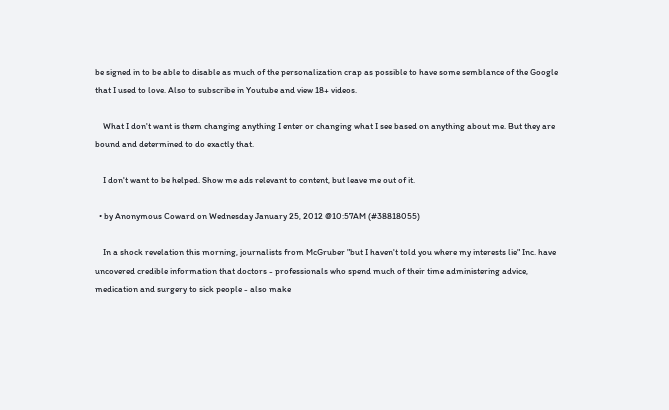be signed in to be able to disable as much of the personalization crap as possible to have some semblance of the Google that I used to love. Also to subscribe in Youtube and view 18+ videos.

    What I don't want is them changing anything I enter or changing what I see based on anything about me. But they are bound and determined to do exactly that.

    I don't want to be helped. Show me ads relevant to content, but leave me out of it.

  • by Anonymous Coward on Wednesday January 25, 2012 @10:57AM (#38818055)

    In a shock revelation this morning, journalists from McGruber "but I haven't told you where my interests lie" Inc. have uncovered credible information that doctors - professionals who spend much of their time administering advice, medication and surgery to sick people - also make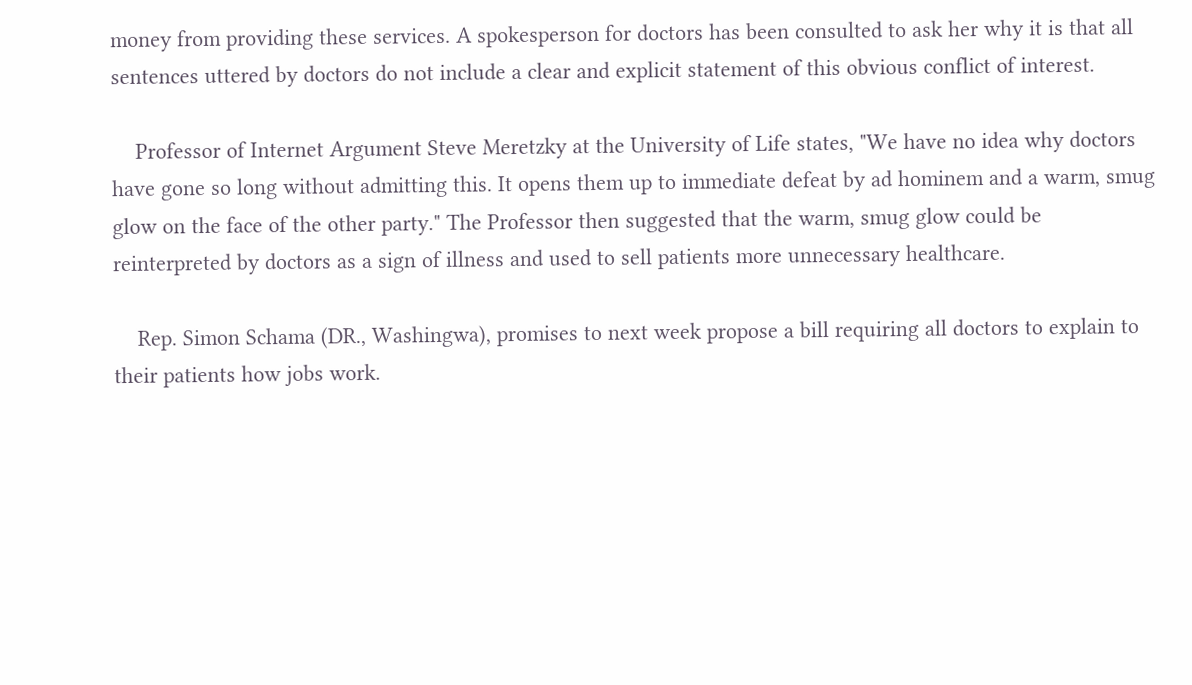money from providing these services. A spokesperson for doctors has been consulted to ask her why it is that all sentences uttered by doctors do not include a clear and explicit statement of this obvious conflict of interest.

    Professor of Internet Argument Steve Meretzky at the University of Life states, "We have no idea why doctors have gone so long without admitting this. It opens them up to immediate defeat by ad hominem and a warm, smug glow on the face of the other party." The Professor then suggested that the warm, smug glow could be reinterpreted by doctors as a sign of illness and used to sell patients more unnecessary healthcare.

    Rep. Simon Schama (DR., Washingwa), promises to next week propose a bill requiring all doctors to explain to their patients how jobs work.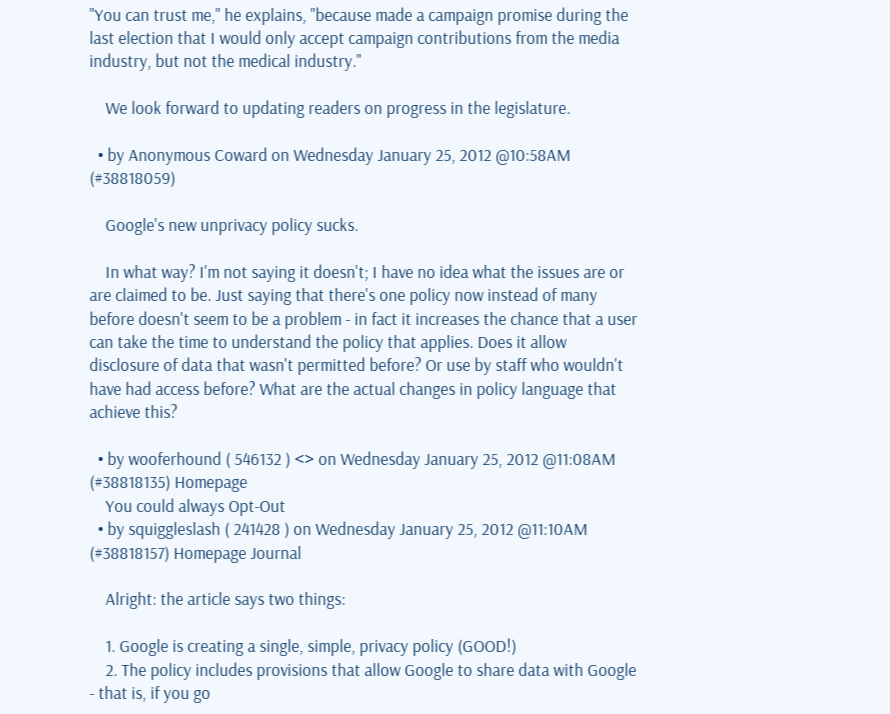"You can trust me," he explains, "because made a campaign promise during the last election that I would only accept campaign contributions from the media industry, but not the medical industry."

    We look forward to updating readers on progress in the legislature.

  • by Anonymous Coward on Wednesday January 25, 2012 @10:58AM (#38818059)

    Google's new unprivacy policy sucks.

    In what way? I'm not saying it doesn't; I have no idea what the issues are or are claimed to be. Just saying that there's one policy now instead of many before doesn't seem to be a problem - in fact it increases the chance that a user can take the time to understand the policy that applies. Does it allow disclosure of data that wasn't permitted before? Or use by staff who wouldn't have had access before? What are the actual changes in policy language that achieve this?

  • by wooferhound ( 546132 ) <> on Wednesday January 25, 2012 @11:08AM (#38818135) Homepage
    You could always Opt-Out
  • by squiggleslash ( 241428 ) on Wednesday January 25, 2012 @11:10AM (#38818157) Homepage Journal

    Alright: the article says two things:

    1. Google is creating a single, simple, privacy policy (GOOD!)
    2. The policy includes provisions that allow Google to share data with Google - that is, if you go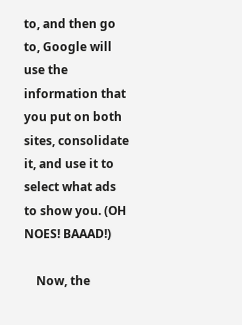to, and then go to, Google will use the information that you put on both sites, consolidate it, and use it to select what ads to show you. (OH NOES! BAAAD!)

    Now, the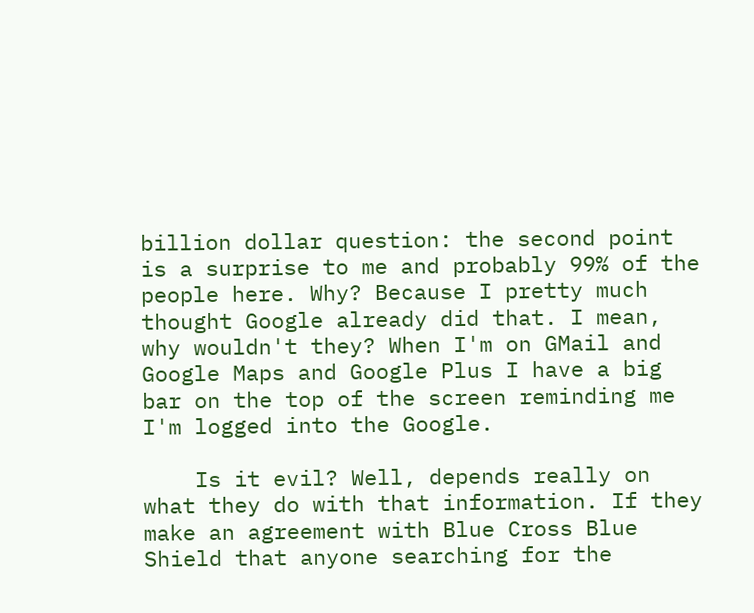billion dollar question: the second point is a surprise to me and probably 99% of the people here. Why? Because I pretty much thought Google already did that. I mean, why wouldn't they? When I'm on GMail and Google Maps and Google Plus I have a big bar on the top of the screen reminding me I'm logged into the Google.

    Is it evil? Well, depends really on what they do with that information. If they make an agreement with Blue Cross Blue Shield that anyone searching for the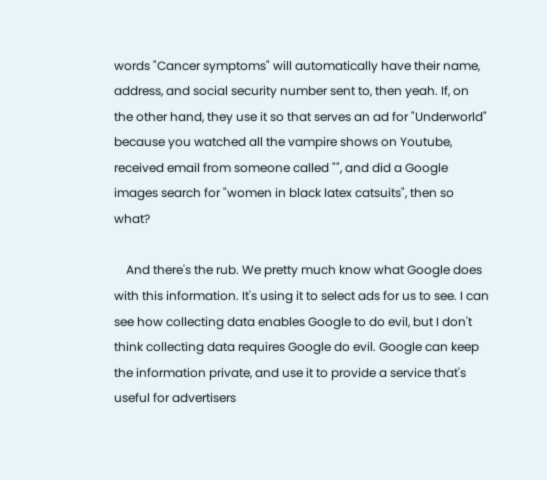words "Cancer symptoms" will automatically have their name, address, and social security number sent to, then yeah. If, on the other hand, they use it so that serves an ad for "Underworld" because you watched all the vampire shows on Youtube, received email from someone called "", and did a Google images search for "women in black latex catsuits", then so what?

    And there's the rub. We pretty much know what Google does with this information. It's using it to select ads for us to see. I can see how collecting data enables Google to do evil, but I don't think collecting data requires Google do evil. Google can keep the information private, and use it to provide a service that's useful for advertisers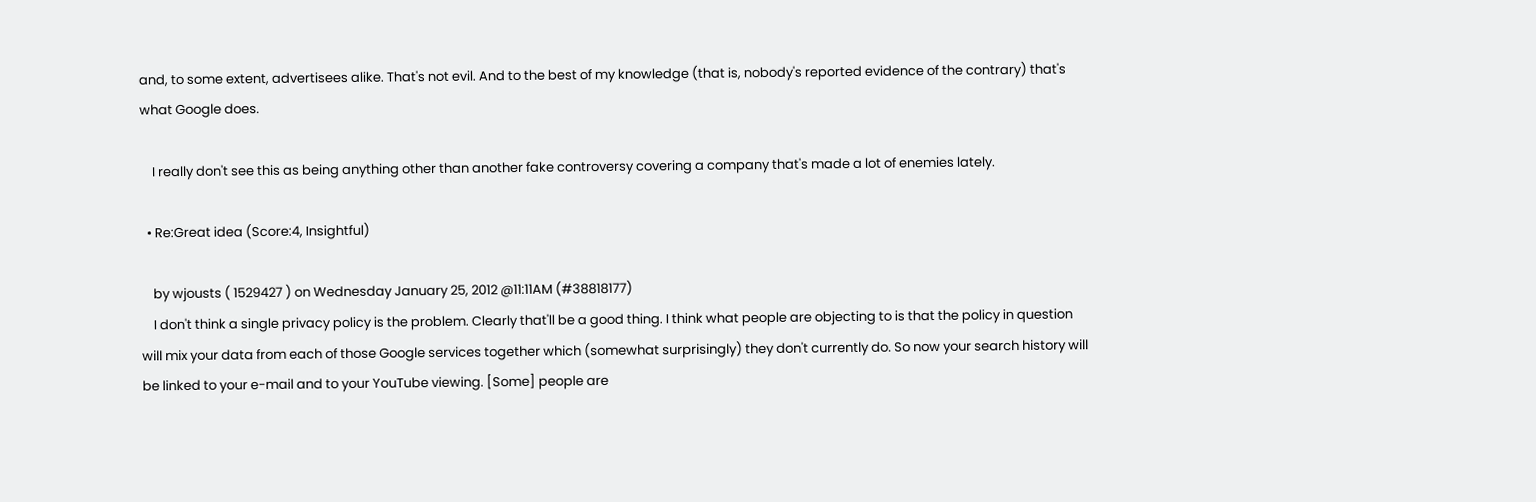and, to some extent, advertisees alike. That's not evil. And to the best of my knowledge (that is, nobody's reported evidence of the contrary) that's what Google does.

    I really don't see this as being anything other than another fake controversy covering a company that's made a lot of enemies lately.

  • Re:Great idea (Score:4, Insightful)

    by wjousts ( 1529427 ) on Wednesday January 25, 2012 @11:11AM (#38818177)
    I don't think a single privacy policy is the problem. Clearly that'll be a good thing. I think what people are objecting to is that the policy in question will mix your data from each of those Google services together which (somewhat surprisingly) they don't currently do. So now your search history will be linked to your e-mail and to your YouTube viewing. [Some] people are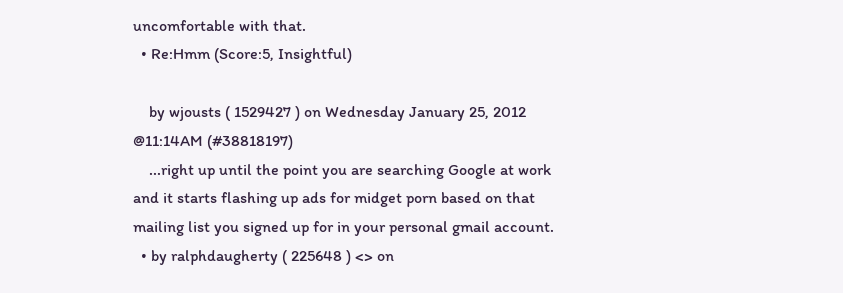uncomfortable with that.
  • Re:Hmm (Score:5, Insightful)

    by wjousts ( 1529427 ) on Wednesday January 25, 2012 @11:14AM (#38818197)
    ...right up until the point you are searching Google at work and it starts flashing up ads for midget porn based on that mailing list you signed up for in your personal gmail account.
  • by ralphdaugherty ( 225648 ) <> on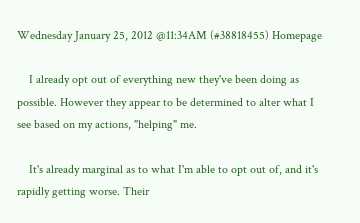Wednesday January 25, 2012 @11:34AM (#38818455) Homepage

    I already opt out of everything new they've been doing as possible. However they appear to be determined to alter what I see based on my actions, "helping" me.

    It's already marginal as to what I'm able to opt out of, and it's rapidly getting worse. Their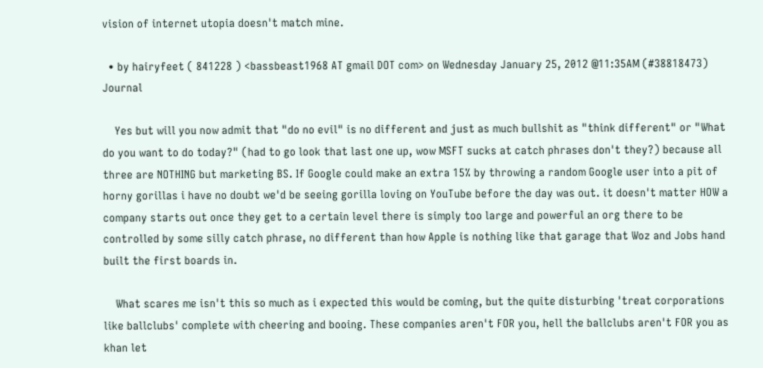vision of internet utopia doesn't match mine.

  • by hairyfeet ( 841228 ) <bassbeast1968 AT gmail DOT com> on Wednesday January 25, 2012 @11:35AM (#38818473) Journal

    Yes but will you now admit that "do no evil" is no different and just as much bullshit as "think different" or "What do you want to do today?" (had to go look that last one up, wow MSFT sucks at catch phrases don't they?) because all three are NOTHING but marketing BS. If Google could make an extra 15% by throwing a random Google user into a pit of horny gorillas i have no doubt we'd be seeing gorilla loving on YouTube before the day was out. it doesn't matter HOW a company starts out once they get to a certain level there is simply too large and powerful an org there to be controlled by some silly catch phrase, no different than how Apple is nothing like that garage that Woz and Jobs hand built the first boards in.

    What scares me isn't this so much as i expected this would be coming, but the quite disturbing 'treat corporations like ballclubs' complete with cheering and booing. These companies aren't FOR you, hell the ballclubs aren't FOR you as khan let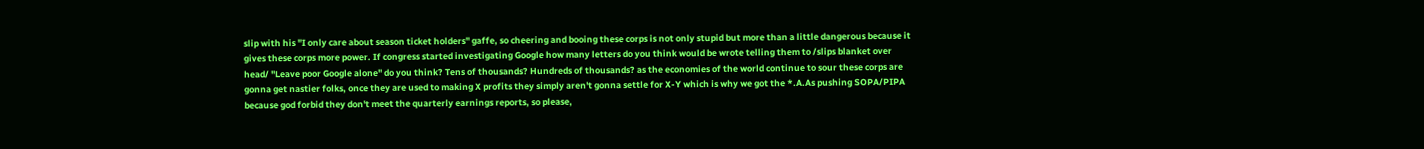slip with his "I only care about season ticket holders" gaffe, so cheering and booing these corps is not only stupid but more than a little dangerous because it gives these corps more power. If congress started investigating Google how many letters do you think would be wrote telling them to /slips blanket over head/ "Leave poor Google alone" do you think? Tens of thousands? Hundreds of thousands? as the economies of the world continue to sour these corps are gonna get nastier folks, once they are used to making X profits they simply aren't gonna settle for X-Y which is why we got the *.A.As pushing SOPA/PIPA because god forbid they don't meet the quarterly earnings reports, so please,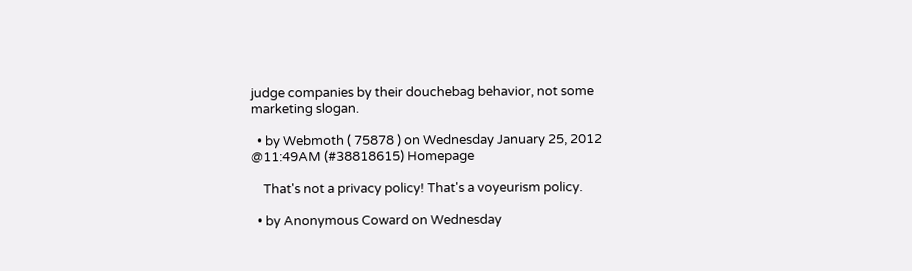judge companies by their douchebag behavior, not some marketing slogan.

  • by Webmoth ( 75878 ) on Wednesday January 25, 2012 @11:49AM (#38818615) Homepage

    That's not a privacy policy! That's a voyeurism policy.

  • by Anonymous Coward on Wednesday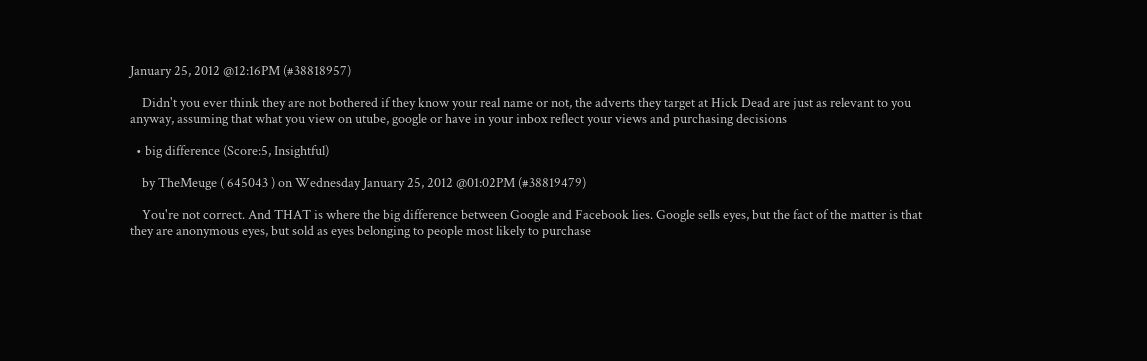January 25, 2012 @12:16PM (#38818957)

    Didn't you ever think they are not bothered if they know your real name or not, the adverts they target at Hick Dead are just as relevant to you anyway, assuming that what you view on utube, google or have in your inbox reflect your views and purchasing decisions

  • big difference (Score:5, Insightful)

    by TheMeuge ( 645043 ) on Wednesday January 25, 2012 @01:02PM (#38819479)

    You're not correct. And THAT is where the big difference between Google and Facebook lies. Google sells eyes, but the fact of the matter is that they are anonymous eyes, but sold as eyes belonging to people most likely to purchase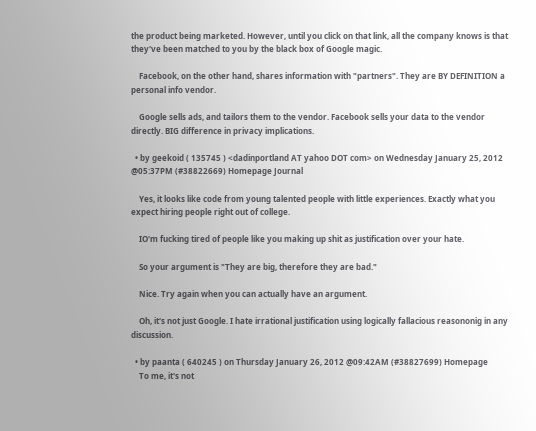the product being marketed. However, until you click on that link, all the company knows is that they've been matched to you by the black box of Google magic.

    Facebook, on the other hand, shares information with "partners". They are BY DEFINITION a personal info vendor.

    Google sells ads, and tailors them to the vendor. Facebook sells your data to the vendor directly. BIG difference in privacy implications.

  • by geekoid ( 135745 ) <dadinportland AT yahoo DOT com> on Wednesday January 25, 2012 @05:37PM (#38822669) Homepage Journal

    Yes, it looks like code from young talented people with little experiences. Exactly what you expect hiring people right out of college.

    IO'm fucking tired of people like you making up shit as justification over your hate.

    So your argument is "They are big, therefore they are bad."

    Nice. Try again when you can actually have an argument.

    Oh, it's not just Google. I hate irrational justification using logically fallacious reasononig in any discussion.

  • by paanta ( 640245 ) on Thursday January 26, 2012 @09:42AM (#38827699) Homepage
    To me, it's not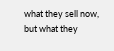what they sell now, but what they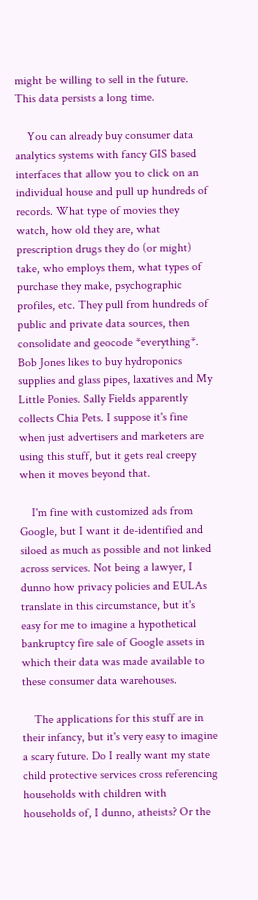might be willing to sell in the future. This data persists a long time.

    You can already buy consumer data analytics systems with fancy GIS based interfaces that allow you to click on an individual house and pull up hundreds of records. What type of movies they watch, how old they are, what prescription drugs they do (or might) take, who employs them, what types of purchase they make, psychographic profiles, etc. They pull from hundreds of public and private data sources, then consolidate and geocode *everything*. Bob Jones likes to buy hydroponics supplies and glass pipes, laxatives and My Little Ponies. Sally Fields apparently collects Chia Pets. I suppose it's fine when just advertisers and marketers are using this stuff, but it gets real creepy when it moves beyond that.

    I'm fine with customized ads from Google, but I want it de-identified and siloed as much as possible and not linked across services. Not being a lawyer, I dunno how privacy policies and EULAs translate in this circumstance, but it's easy for me to imagine a hypothetical bankruptcy fire sale of Google assets in which their data was made available to these consumer data warehouses.

    The applications for this stuff are in their infancy, but it's very easy to imagine a scary future. Do I really want my state child protective services cross referencing households with children with households of, I dunno, atheists? Or the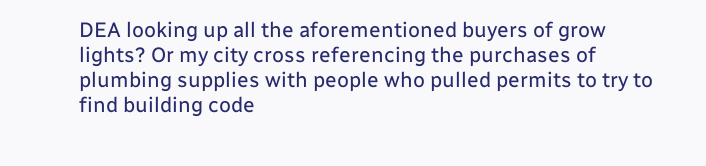DEA looking up all the aforementioned buyers of grow lights? Or my city cross referencing the purchases of plumbing supplies with people who pulled permits to try to find building code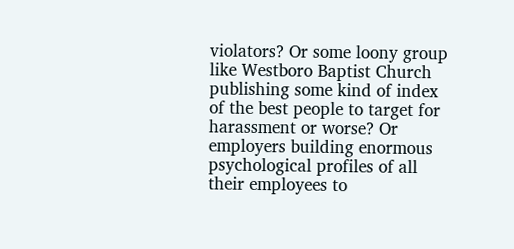violators? Or some loony group like Westboro Baptist Church publishing some kind of index of the best people to target for harassment or worse? Or employers building enormous psychological profiles of all their employees to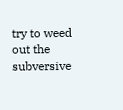try to weed out the subversive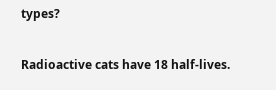types?

Radioactive cats have 18 half-lives.